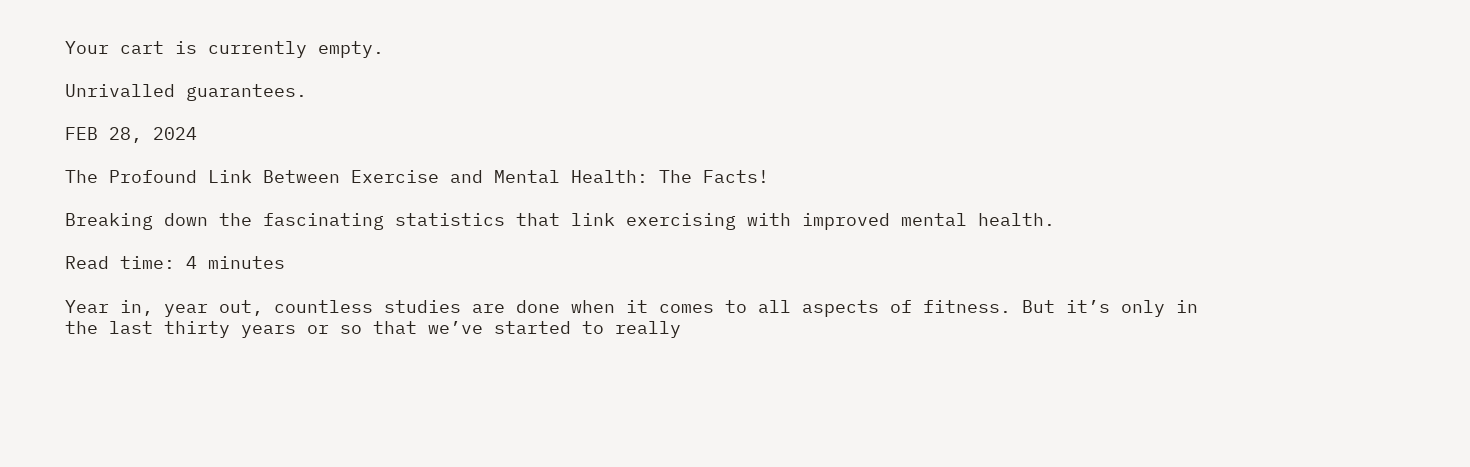Your cart is currently empty.

Unrivalled guarantees.

FEB 28, 2024

The Profound Link Between Exercise and Mental Health: The Facts!

Breaking down the fascinating statistics that link exercising with improved mental health.

Read time: 4 minutes

Year in, year out, countless studies are done when it comes to all aspects of fitness. But it’s only in the last thirty years or so that we’ve started to really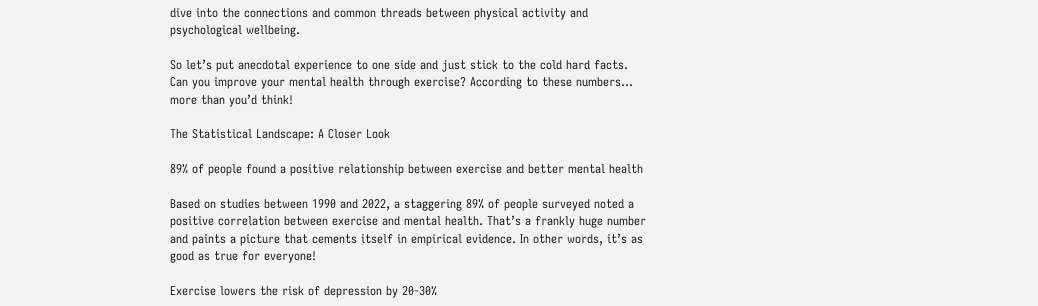dive into the connections and common threads between physical activity and psychological wellbeing.

So let’s put anecdotal experience to one side and just stick to the cold hard facts. Can you improve your mental health through exercise? According to these numbers... more than you’d think!

The Statistical Landscape: A Closer Look

89% of people found a positive relationship between exercise and better mental health

Based on studies between 1990 and 2022, a staggering 89% of people surveyed noted a positive correlation between exercise and mental health. That’s a frankly huge number and paints a picture that cements itself in empirical evidence. In other words, it’s as good as true for everyone!

Exercise lowers the risk of depression by 20-30%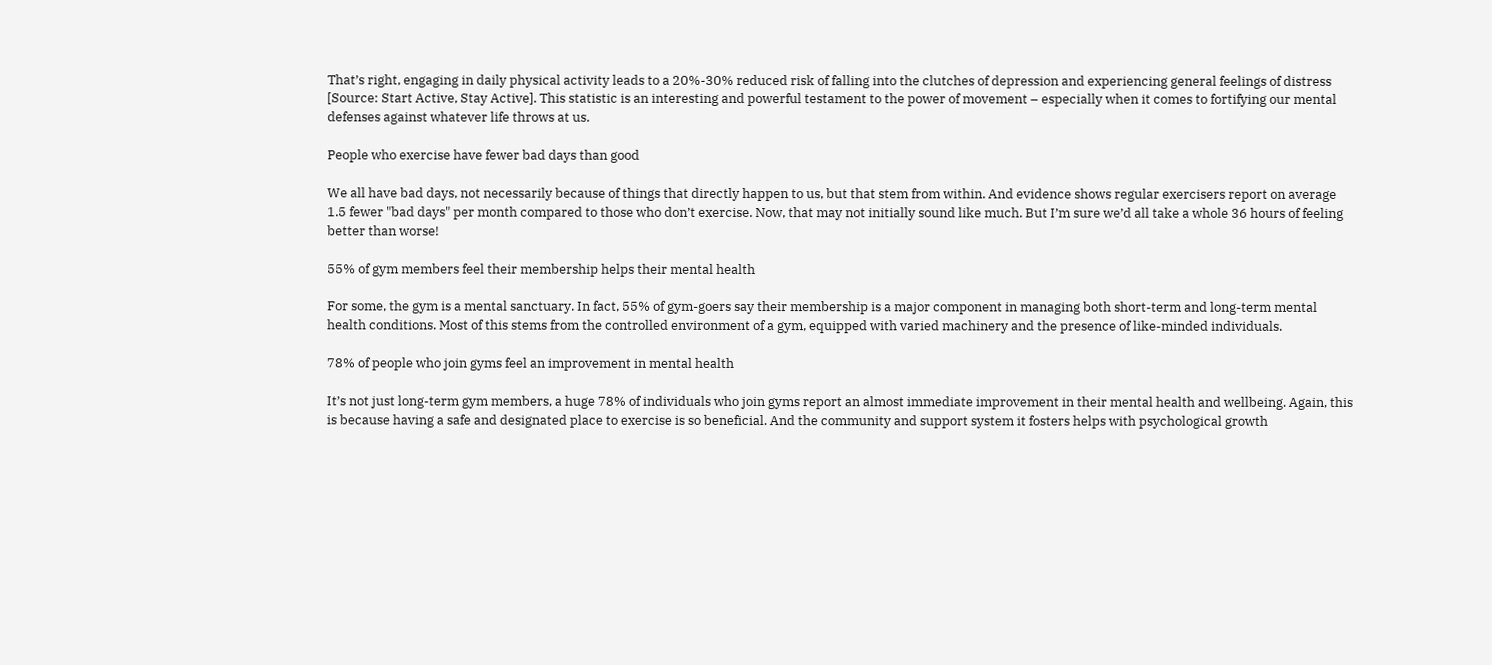That’s right, engaging in daily physical activity leads to a 20%-30% reduced risk of falling into the clutches of depression and experiencing general feelings of distress [Source: Start Active, Stay Active]. This statistic is an interesting and powerful testament to the power of movement – especially when it comes to fortifying our mental defenses against whatever life throws at us.

People who exercise have fewer bad days than good

We all have bad days, not necessarily because of things that directly happen to us, but that stem from within. And evidence shows regular exercisers report on average 1.5 fewer "bad days" per month compared to those who don’t exercise. Now, that may not initially sound like much. But I’m sure we’d all take a whole 36 hours of feeling better than worse!

55% of gym members feel their membership helps their mental health

For some, the gym is a mental sanctuary. In fact, 55% of gym-goers say their membership is a major component in managing both short-term and long-term mental health conditions. Most of this stems from the controlled environment of a gym, equipped with varied machinery and the presence of like-minded individuals.

78% of people who join gyms feel an improvement in mental health

It’s not just long-term gym members, a huge 78% of individuals who join gyms report an almost immediate improvement in their mental health and wellbeing. Again, this is because having a safe and designated place to exercise is so beneficial. And the community and support system it fosters helps with psychological growth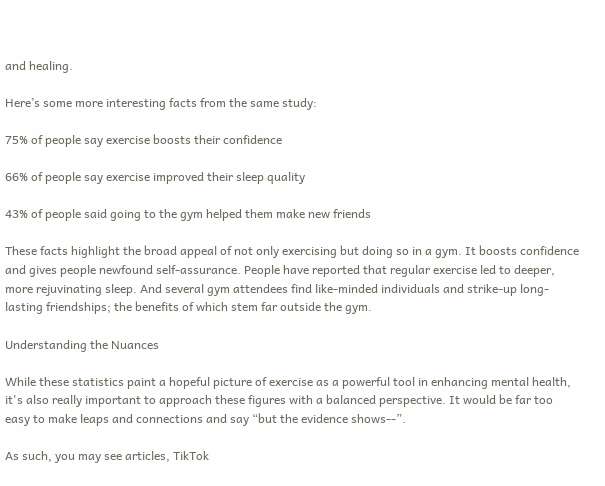and healing.

Here’s some more interesting facts from the same study:

75% of people say exercise boosts their confidence

66% of people say exercise improved their sleep quality

43% of people said going to the gym helped them make new friends

These facts highlight the broad appeal of not only exercising but doing so in a gym. It boosts confidence and gives people newfound self-assurance. People have reported that regular exercise led to deeper, more rejuvinating sleep. And several gym attendees find like-minded individuals and strike-up long-lasting friendships; the benefits of which stem far outside the gym.

Understanding the Nuances

While these statistics paint a hopeful picture of exercise as a powerful tool in enhancing mental health, it's also really important to approach these figures with a balanced perspective. It would be far too easy to make leaps and connections and say “but the evidence shows--”.

As such, you may see articles, TikTok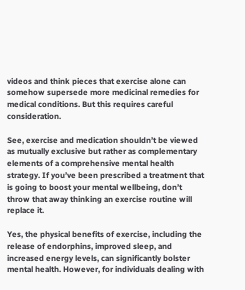videos and think pieces that exercise alone can somehow supersede more medicinal remedies for medical conditions. But this requires careful consideration.

See, exercise and medication shouldn’t be viewed as mutually exclusive but rather as complementary elements of a comprehensive mental health strategy. If you’ve been prescribed a treatment that is going to boost your mental wellbeing, don’t throw that away thinking an exercise routine will replace it.

Yes, the physical benefits of exercise, including the release of endorphins, improved sleep, and increased energy levels, can significantly bolster mental health. However, for individuals dealing with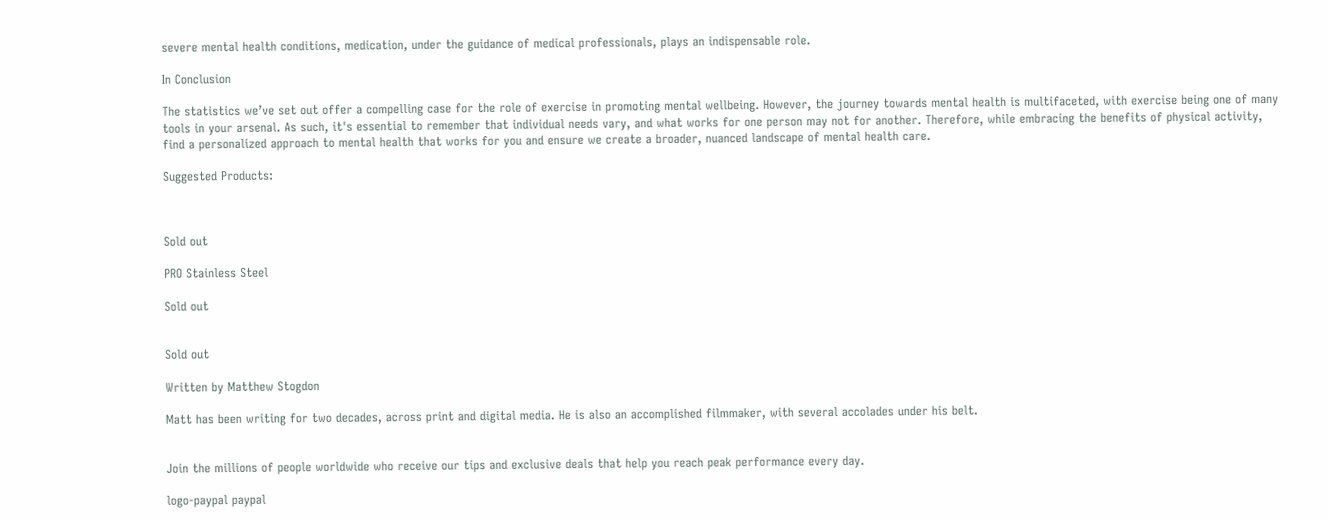severe mental health conditions, medication, under the guidance of medical professionals, plays an indispensable role.

In Conclusion

The statistics we’ve set out offer a compelling case for the role of exercise in promoting mental wellbeing. However, the journey towards mental health is multifaceted, with exercise being one of many tools in your arsenal. As such, it's essential to remember that individual needs vary, and what works for one person may not for another. Therefore, while embracing the benefits of physical activity, find a personalized approach to mental health that works for you and ensure we create a broader, nuanced landscape of mental health care.

Suggested Products:



Sold out

PRO Stainless Steel

Sold out


Sold out

Written by Matthew Stogdon

Matt has been writing for two decades, across print and digital media. He is also an accomplished filmmaker, with several accolades under his belt.


Join the millions of people worldwide who receive our tips and exclusive deals that help you reach peak performance every day.

logo-paypal paypal